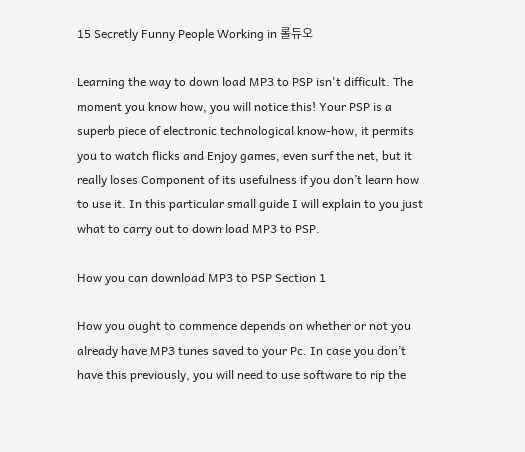15 Secretly Funny People Working in 롤듀오

Learning the way to down load MP3 to PSP isn't difficult. The moment you know how, you will notice this! Your PSP is a superb piece of electronic technological know-how, it permits you to watch flicks and Enjoy games, even surf the net, but it really loses Component of its usefulness if you don’t learn how to use it. In this particular small guide I will explain to you just what to carry out to down load MP3 to PSP.

How you can download MP3 to PSP Section 1

How you ought to commence depends on whether or not you already have MP3 tunes saved to your Pc. In case you don’t have this previously, you will need to use software to rip the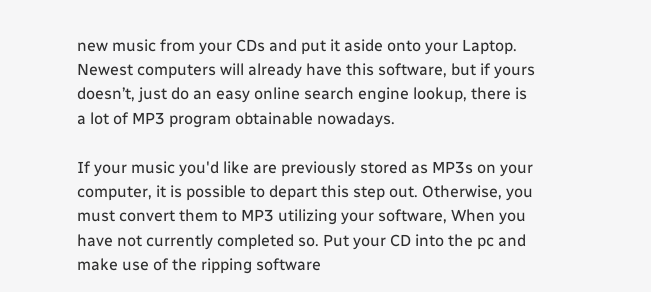new music from your CDs and put it aside onto your Laptop. Newest computers will already have this software, but if yours doesn’t, just do an easy online search engine lookup, there is a lot of MP3 program obtainable nowadays.

If your music you'd like are previously stored as MP3s on your computer, it is possible to depart this step out. Otherwise, you must convert them to MP3 utilizing your software, When you have not currently completed so. Put your CD into the pc and make use of the ripping software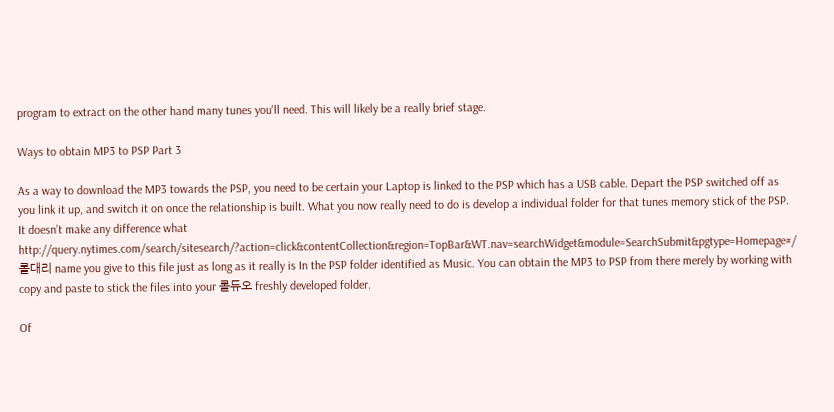program to extract on the other hand many tunes you'll need. This will likely be a really brief stage.

Ways to obtain MP3 to PSP Part 3

As a way to download the MP3 towards the PSP, you need to be certain your Laptop is linked to the PSP which has a USB cable. Depart the PSP switched off as you link it up, and switch it on once the relationship is built. What you now really need to do is develop a individual folder for that tunes memory stick of the PSP. It doesn’t make any difference what http://query.nytimes.com/search/sitesearch/?action=click&contentCollection&region=TopBar&WT.nav=searchWidget&module=SearchSubmit&pgtype=Homepage#/롤대리 name you give to this file just as long as it really is In the PSP folder identified as Music. You can obtain the MP3 to PSP from there merely by working with copy and paste to stick the files into your 롤듀오 freshly developed folder.

Of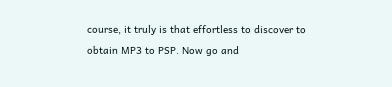course, it truly is that effortless to discover to obtain MP3 to PSP. Now go and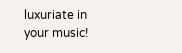luxuriate in your music!